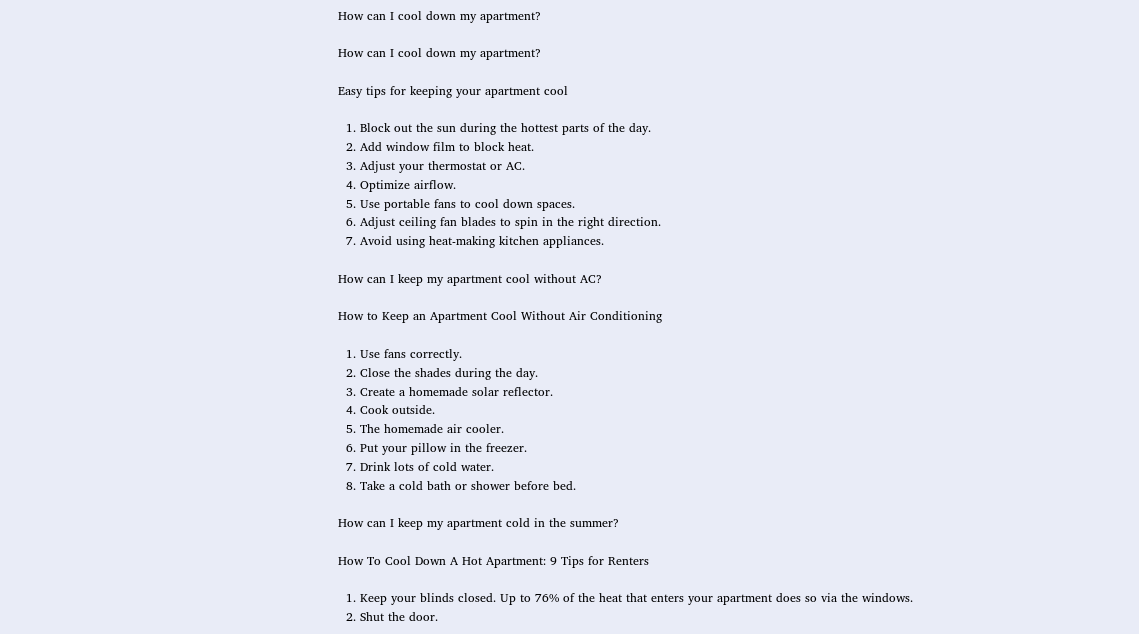How can I cool down my apartment?

How can I cool down my apartment?

Easy tips for keeping your apartment cool

  1. Block out the sun during the hottest parts of the day.
  2. Add window film to block heat.
  3. Adjust your thermostat or AC.
  4. Optimize airflow.
  5. Use portable fans to cool down spaces.
  6. Adjust ceiling fan blades to spin in the right direction.
  7. Avoid using heat-making kitchen appliances.

How can I keep my apartment cool without AC?

How to Keep an Apartment Cool Without Air Conditioning

  1. Use fans correctly.
  2. Close the shades during the day.
  3. Create a homemade solar reflector.
  4. Cook outside.
  5. The homemade air cooler.
  6. Put your pillow in the freezer.
  7. Drink lots of cold water.
  8. Take a cold bath or shower before bed.

How can I keep my apartment cold in the summer?

How To Cool Down A Hot Apartment: 9 Tips for Renters

  1. Keep your blinds closed. Up to 76% of the heat that enters your apartment does so via the windows.
  2. Shut the door.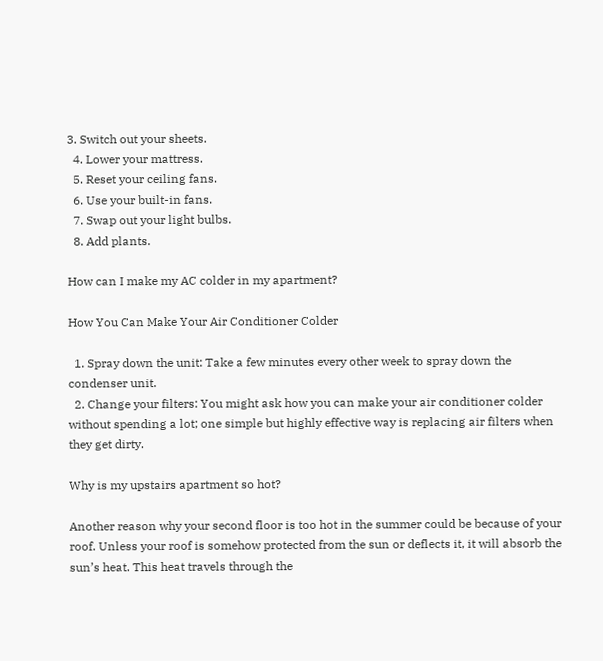3. Switch out your sheets.
  4. Lower your mattress.
  5. Reset your ceiling fans.
  6. Use your built-in fans.
  7. Swap out your light bulbs.
  8. Add plants.

How can I make my AC colder in my apartment?

How You Can Make Your Air Conditioner Colder

  1. Spray down the unit: Take a few minutes every other week to spray down the condenser unit.
  2. Change your filters: You might ask how you can make your air conditioner colder without spending a lot; one simple but highly effective way is replacing air filters when they get dirty.

Why is my upstairs apartment so hot?

Another reason why your second floor is too hot in the summer could be because of your roof. Unless your roof is somehow protected from the sun or deflects it, it will absorb the sun’s heat. This heat travels through the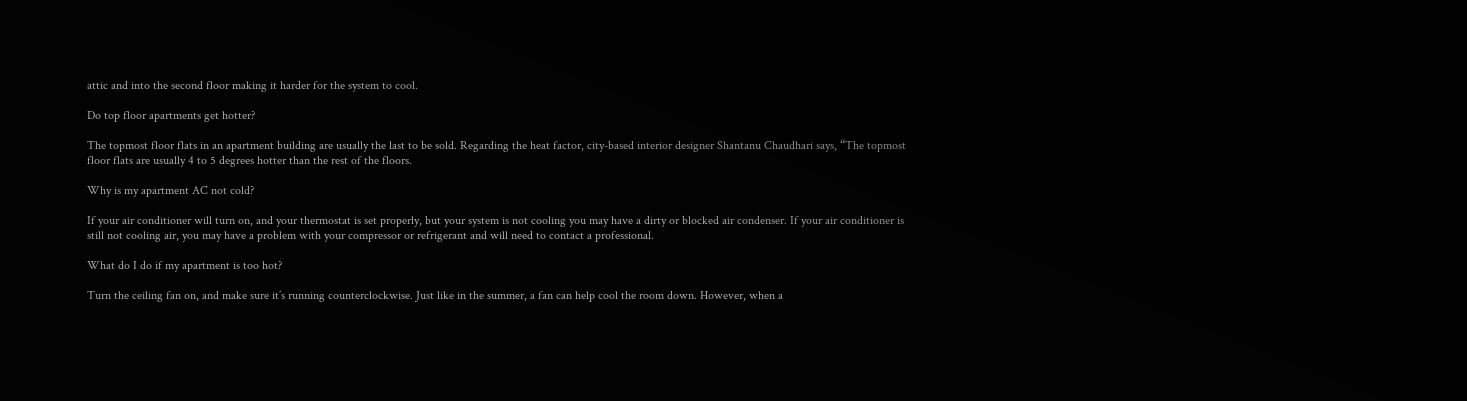attic and into the second floor making it harder for the system to cool.

Do top floor apartments get hotter?

The topmost floor flats in an apartment building are usually the last to be sold. Regarding the heat factor, city-based interior designer Shantanu Chaudhari says, “The topmost floor flats are usually 4 to 5 degrees hotter than the rest of the floors.

Why is my apartment AC not cold?

If your air conditioner will turn on, and your thermostat is set properly, but your system is not cooling you may have a dirty or blocked air condenser. If your air conditioner is still not cooling air, you may have a problem with your compressor or refrigerant and will need to contact a professional.

What do I do if my apartment is too hot?

Turn the ceiling fan on, and make sure it’s running counterclockwise. Just like in the summer, a fan can help cool the room down. However, when a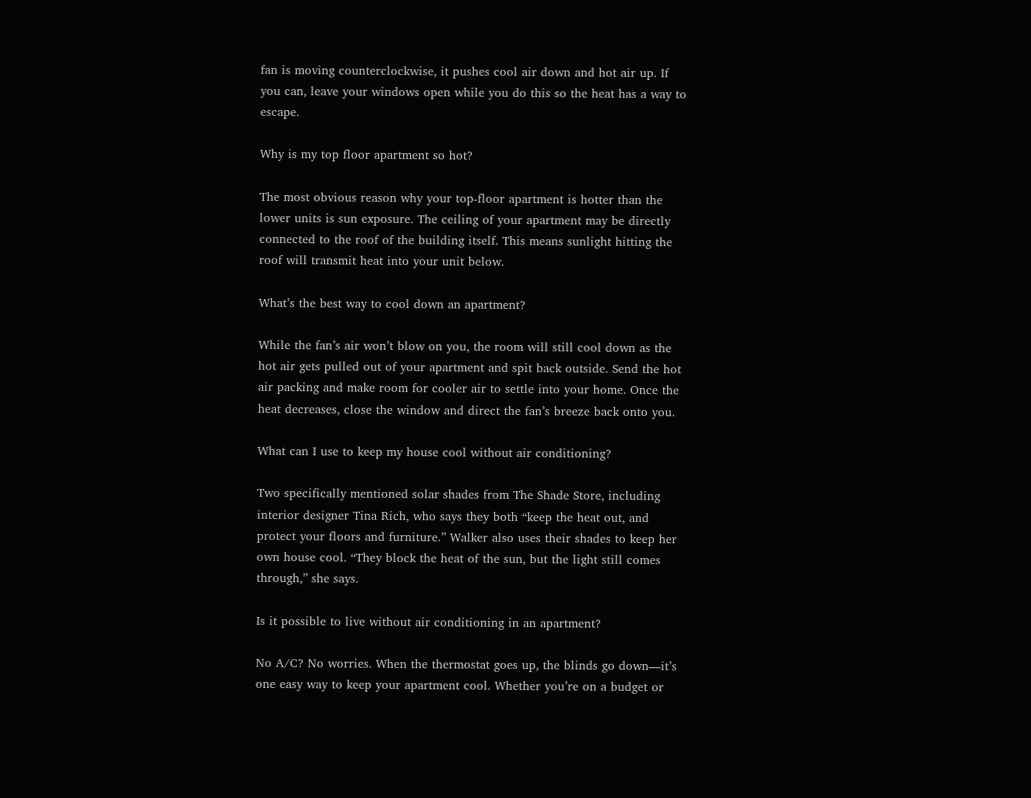fan is moving counterclockwise, it pushes cool air down and hot air up. If you can, leave your windows open while you do this so the heat has a way to escape.

Why is my top floor apartment so hot?

The most obvious reason why your top-floor apartment is hotter than the lower units is sun exposure. The ceiling of your apartment may be directly connected to the roof of the building itself. This means sunlight hitting the roof will transmit heat into your unit below.

What’s the best way to cool down an apartment?

While the fan’s air won’t blow on you, the room will still cool down as the hot air gets pulled out of your apartment and spit back outside. Send the hot air packing and make room for cooler air to settle into your home. Once the heat decreases, close the window and direct the fan’s breeze back onto you.

What can I use to keep my house cool without air conditioning?

Two specifically mentioned solar shades from The Shade Store, including interior designer Tina Rich, who says they both “keep the heat out, and protect your floors and furniture.” Walker also uses their shades to keep her own house cool. “They block the heat of the sun, but the light still comes through,” she says.

Is it possible to live without air conditioning in an apartment?

No A/C? No worries. When the thermostat goes up, the blinds go down—it’s one easy way to keep your apartment cool. Whether you’re on a budget or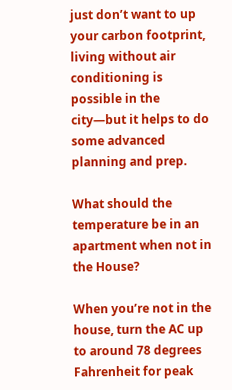just don’t want to up your carbon footprint, living without air conditioning is possible in the city—but it helps to do some advanced planning and prep.

What should the temperature be in an apartment when not in the House?

When you’re not in the house, turn the AC up to around 78 degrees Fahrenheit for peak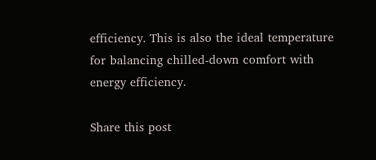efficiency. This is also the ideal temperature for balancing chilled-down comfort with energy efficiency.

Share this post